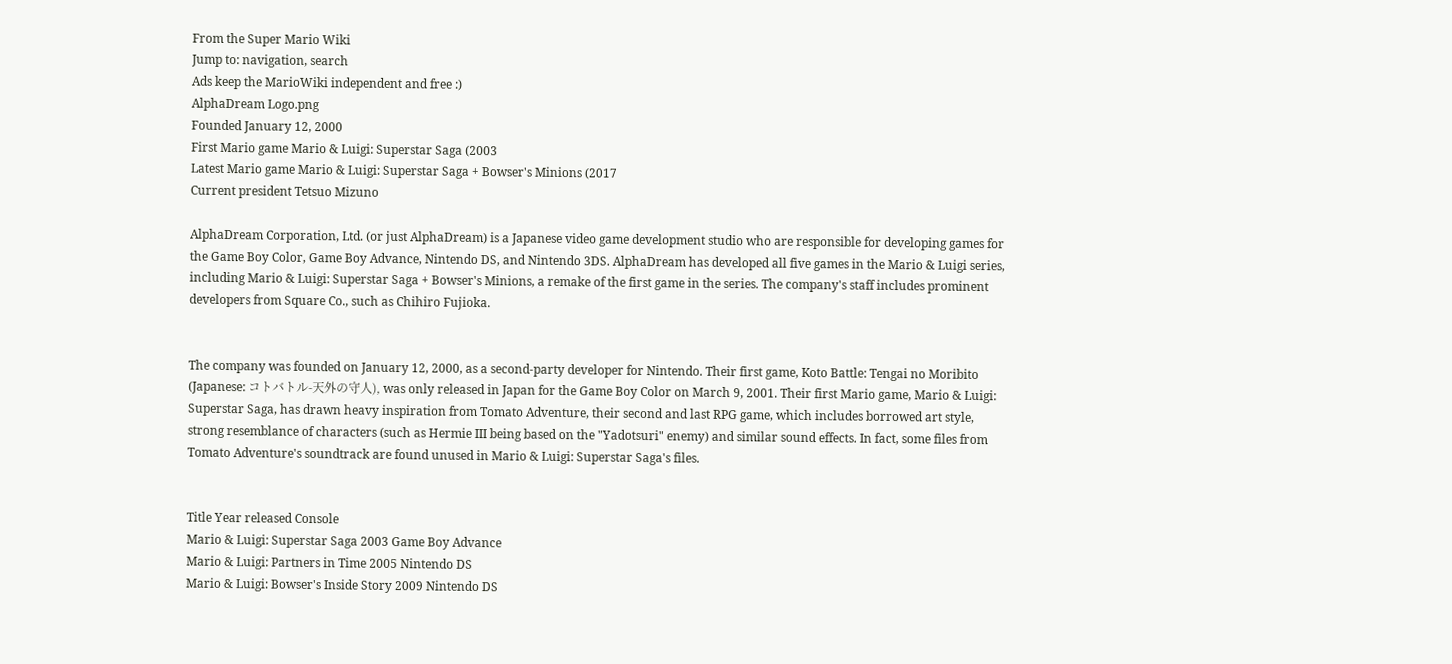From the Super Mario Wiki
Jump to: navigation, search
Ads keep the MarioWiki independent and free :)
AlphaDream Logo.png
Founded January 12, 2000
First Mario game Mario & Luigi: Superstar Saga (2003
Latest Mario game Mario & Luigi: Superstar Saga + Bowser's Minions (2017
Current president Tetsuo Mizuno

AlphaDream Corporation, Ltd. (or just AlphaDream) is a Japanese video game development studio who are responsible for developing games for the Game Boy Color, Game Boy Advance, Nintendo DS, and Nintendo 3DS. AlphaDream has developed all five games in the Mario & Luigi series, including Mario & Luigi: Superstar Saga + Bowser's Minions, a remake of the first game in the series. The company's staff includes prominent developers from Square Co., such as Chihiro Fujioka.


The company was founded on January 12, 2000, as a second-party developer for Nintendo. Their first game, Koto Battle: Tengai no Moribito (Japanese: コトバトル-天外の守人), was only released in Japan for the Game Boy Color on March 9, 2001. Their first Mario game, Mario & Luigi: Superstar Saga, has drawn heavy inspiration from Tomato Adventure, their second and last RPG game, which includes borrowed art style, strong resemblance of characters (such as Hermie III being based on the "Yadotsuri" enemy) and similar sound effects. In fact, some files from Tomato Adventure's soundtrack are found unused in Mario & Luigi: Superstar Saga's files.


Title Year released Console
Mario & Luigi: Superstar Saga 2003 Game Boy Advance
Mario & Luigi: Partners in Time 2005 Nintendo DS
Mario & Luigi: Bowser's Inside Story 2009 Nintendo DS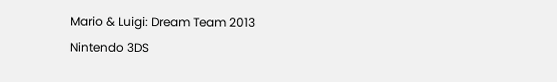Mario & Luigi: Dream Team 2013 Nintendo 3DS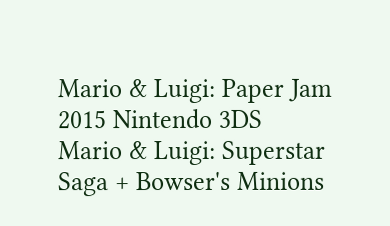Mario & Luigi: Paper Jam 2015 Nintendo 3DS
Mario & Luigi: Superstar Saga + Bowser's Minions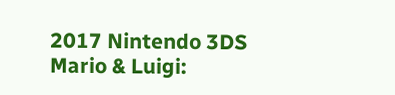2017 Nintendo 3DS
Mario & Luigi: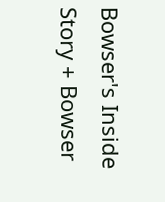Bowser's Inside Story + Bowser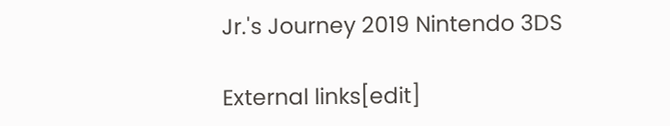Jr.'s Journey 2019 Nintendo 3DS

External links[edit]